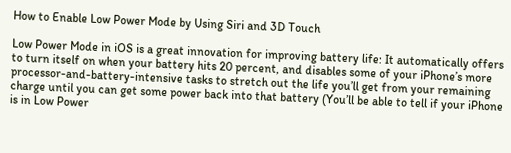How to Enable Low Power Mode by Using Siri and 3D Touch

Low Power Mode in iOS is a great innovation for improving battery life: It automatically offers to turn itself on when your battery hits 20 percent, and disables some of your iPhone’s more processor-and-battery-intensive tasks to stretch out the life you’ll get from your remaining charge until you can get some power back into that battery (You’ll be able to tell if your iPhone is in Low Power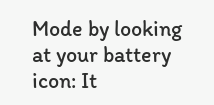Mode by looking at your battery icon: It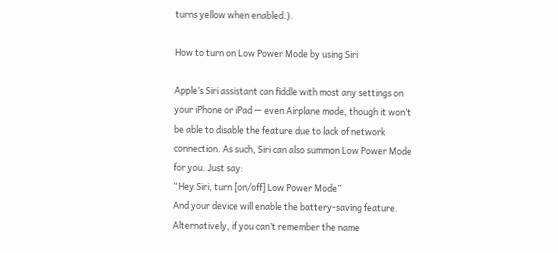turns yellow when enabled.).

How to turn on Low Power Mode by using Siri

Apple’s Siri assistant can fiddle with most any settings on your iPhone or iPad — even Airplane mode, though it won’t be able to disable the feature due to lack of network connection. As such, Siri can also summon Low Power Mode for you. Just say:
“Hey Siri, turn [on/off] Low Power Mode”
And your device will enable the battery-saving feature. Alternatively, if you can’t remember the name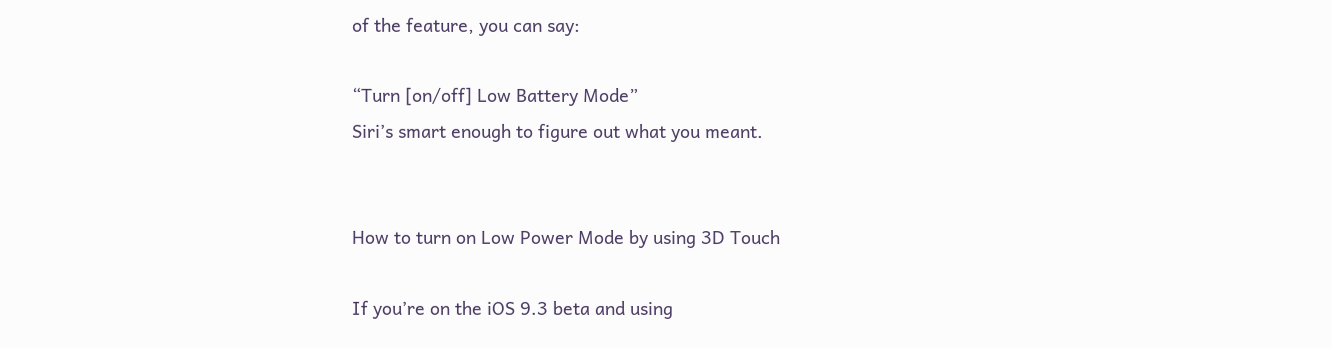of the feature, you can say:

“Turn [on/off] Low Battery Mode”
Siri’s smart enough to figure out what you meant.


How to turn on Low Power Mode by using 3D Touch

If you’re on the iOS 9.3 beta and using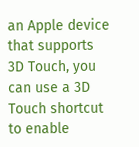an Apple device that supports 3D Touch, you can use a 3D Touch shortcut to enable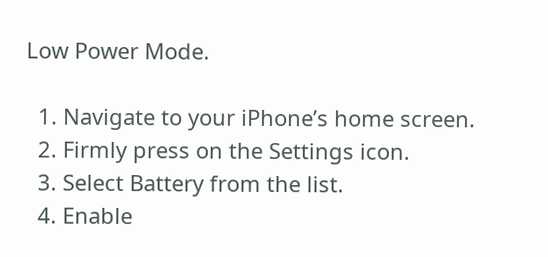Low Power Mode.

  1. Navigate to your iPhone’s home screen.
  2. Firmly press on the Settings icon.
  3. Select Battery from the list.
  4. Enable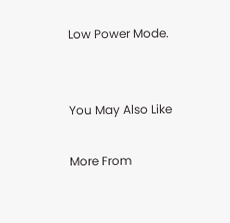Low Power Mode.


You May Also Like

More From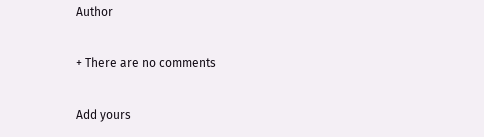Author

+ There are no comments

Add yours